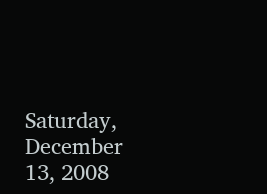Saturday, December 13, 2008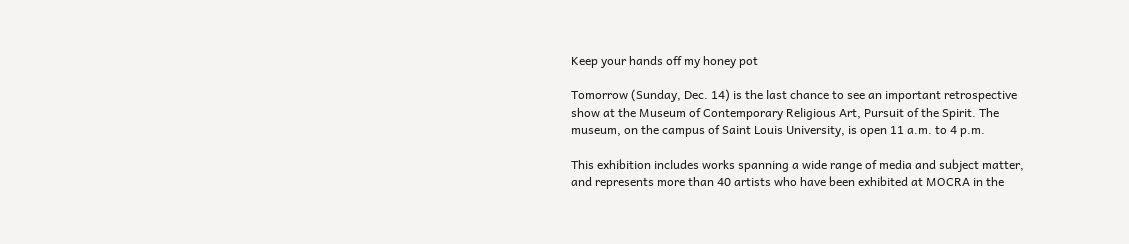Keep your hands off my honey pot

Tomorrow (Sunday, Dec. 14) is the last chance to see an important retrospective show at the Museum of Contemporary Religious Art, Pursuit of the Spirit. The museum, on the campus of Saint Louis University, is open 11 a.m. to 4 p.m.

This exhibition includes works spanning a wide range of media and subject matter, and represents more than 40 artists who have been exhibited at MOCRA in the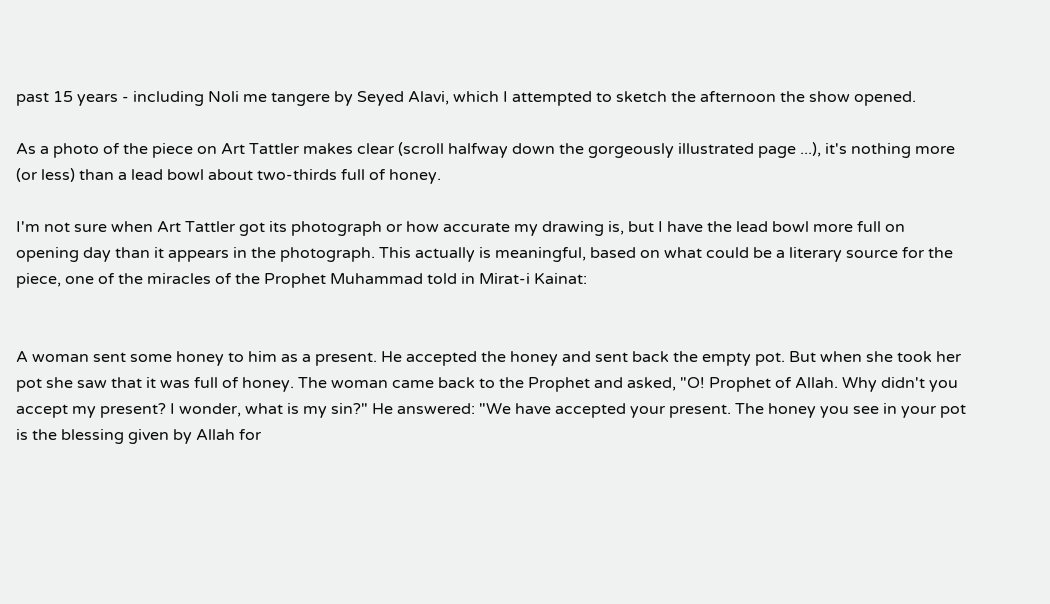past 15 years - including Noli me tangere by Seyed Alavi, which I attempted to sketch the afternoon the show opened.

As a photo of the piece on Art Tattler makes clear (scroll halfway down the gorgeously illustrated page ...), it's nothing more (or less) than a lead bowl about two-thirds full of honey.

I'm not sure when Art Tattler got its photograph or how accurate my drawing is, but I have the lead bowl more full on opening day than it appears in the photograph. This actually is meaningful, based on what could be a literary source for the piece, one of the miracles of the Prophet Muhammad told in Mirat-i Kainat:


A woman sent some honey to him as a present. He accepted the honey and sent back the empty pot. But when she took her pot she saw that it was full of honey. The woman came back to the Prophet and asked, "O! Prophet of Allah. Why didn't you accept my present? I wonder, what is my sin?" He answered: "We have accepted your present. The honey you see in your pot is the blessing given by Allah for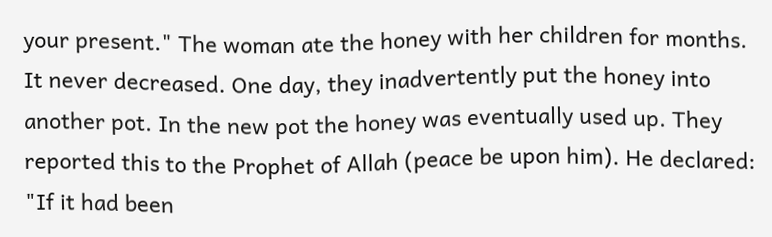your present." The woman ate the honey with her children for months. It never decreased. One day, they inadvertently put the honey into another pot. In the new pot the honey was eventually used up. They reported this to the Prophet of Allah (peace be upon him). He declared: "If it had been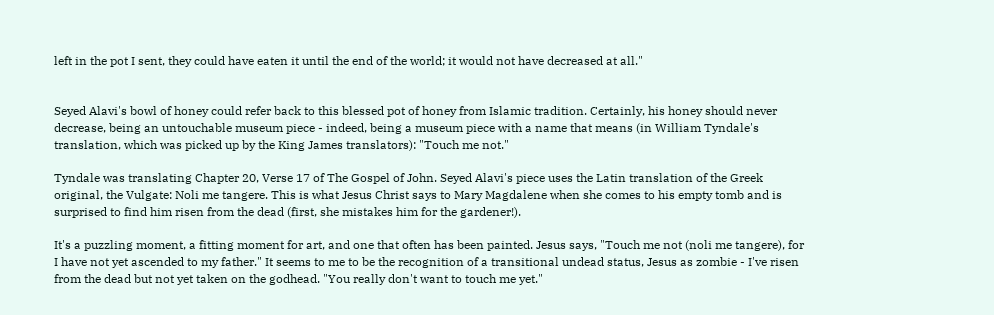left in the pot I sent, they could have eaten it until the end of the world; it would not have decreased at all."


Seyed Alavi's bowl of honey could refer back to this blessed pot of honey from Islamic tradition. Certainly, his honey should never decrease, being an untouchable museum piece - indeed, being a museum piece with a name that means (in William Tyndale's translation, which was picked up by the King James translators): "Touch me not."

Tyndale was translating Chapter 20, Verse 17 of The Gospel of John. Seyed Alavi's piece uses the Latin translation of the Greek original, the Vulgate: Noli me tangere. This is what Jesus Christ says to Mary Magdalene when she comes to his empty tomb and is surprised to find him risen from the dead (first, she mistakes him for the gardener!).

It's a puzzling moment, a fitting moment for art, and one that often has been painted. Jesus says, "Touch me not (noli me tangere), for I have not yet ascended to my father." It seems to me to be the recognition of a transitional undead status, Jesus as zombie - I've risen from the dead but not yet taken on the godhead. "You really don't want to touch me yet."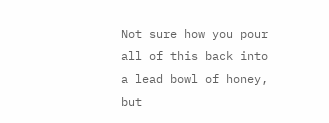Not sure how you pour all of this back into a lead bowl of honey, but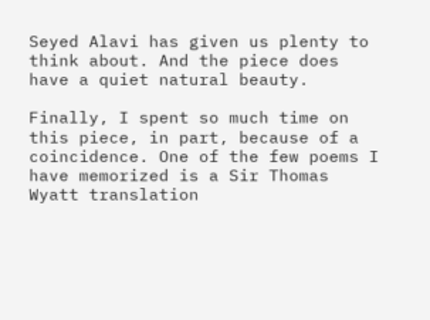Seyed Alavi has given us plenty to think about. And the piece does have a quiet natural beauty.

Finally, I spent so much time on this piece, in part, because of a coincidence. One of the few poems I have memorized is a Sir Thomas Wyatt translation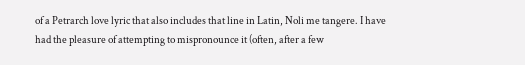of a Petrarch love lyric that also includes that line in Latin, Noli me tangere. I have had the pleasure of attempting to mispronounce it (often, after a few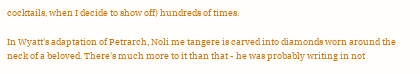cocktails, when I decide to show off) hundreds of times.

In Wyatt's adaptation of Petrarch, Noli me tangere is carved into diamonds worn around the neck of a beloved. There's much more to it than that - he was probably writing in not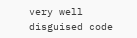very well disguised code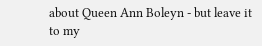about Queen Ann Boleyn - but leave it to my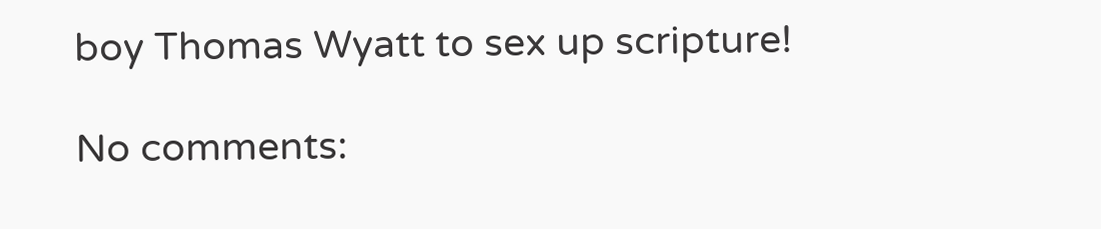boy Thomas Wyatt to sex up scripture!

No comments: